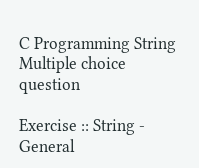C Programming String Multiple choice question

Exercise :: String - General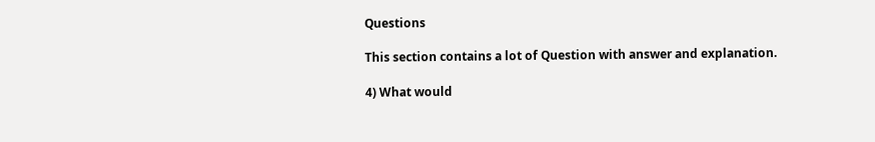Questions

This section contains a lot of Question with answer and explanation.

4) What would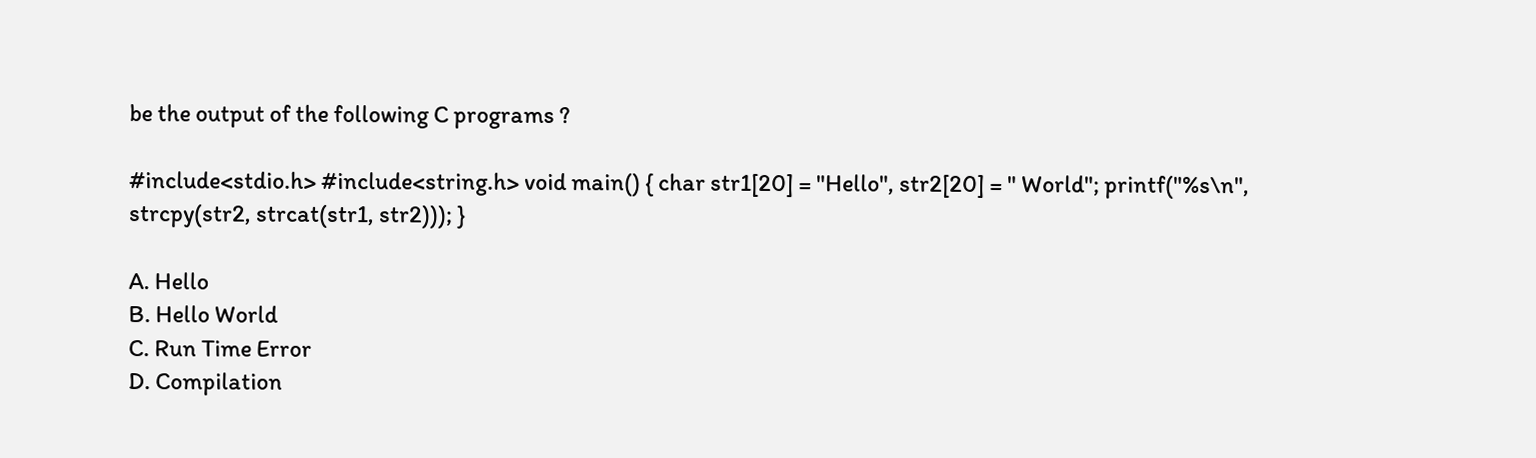be the output of the following C programs ?

#include<stdio.h> #include<string.h> void main() { char str1[20] = "Hello", str2[20] = " World"; printf("%s\n", strcpy(str2, strcat(str1, str2))); }

A. Hello
B. Hello World
C. Run Time Error
D. Compilation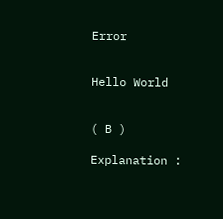Error


Hello World


( B )

Explanation :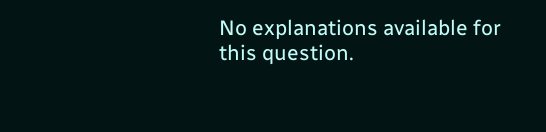No explanations available for this question.